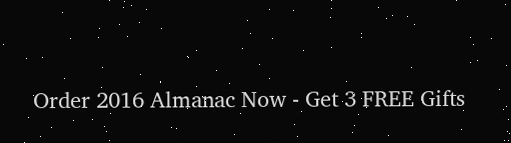Order 2016 Almanac Now - Get 3 FREE Gifts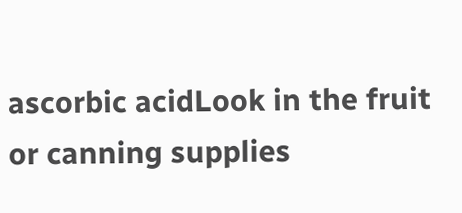ascorbic acidLook in the fruit or canning supplies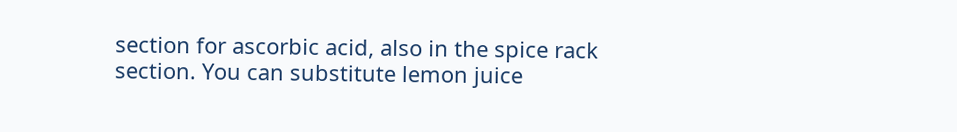section for ascorbic acid, also in the spice rack section. You can substitute lemon juice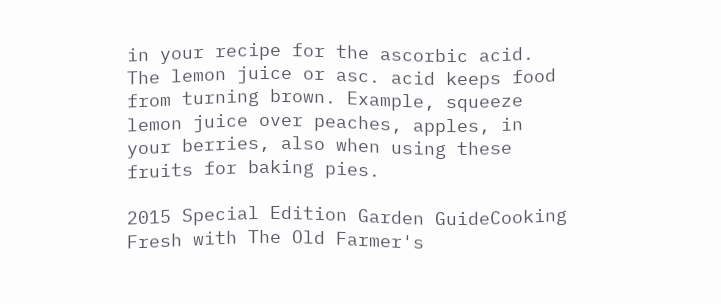in your recipe for the ascorbic acid. The lemon juice or asc. acid keeps food from turning brown. Example, squeeze lemon juice over peaches, apples, in your berries, also when using these fruits for baking pies.

2015 Special Edition Garden GuideCooking Fresh with The Old Farmer's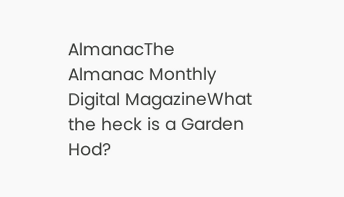AlmanacThe Almanac Monthly Digital MagazineWhat the heck is a Garden Hod?